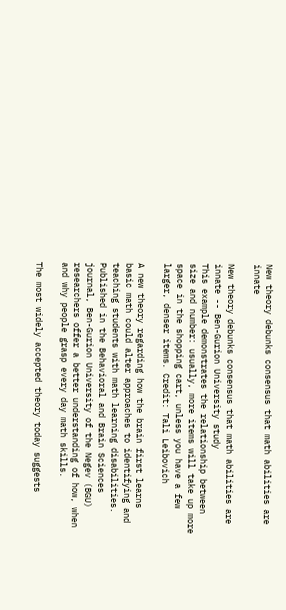New theory debunks consensus that math abilities are innate

New theory debunks consensus that math abilities are innate -- Ben-Gurion University study
This example demonstrates the relationship between size and number: usually, more items will take up more space in the shopping cart, unless you have a few larger, denser items. Credit: Tali Leibovich

A new theory regarding how the brain first learns basic math could alter approaches to identifying and teaching students with math learning disabilities. Published in the Behavioral and Brain Sciences journal, Ben-Gurion University of the Negev (BGU) researchers offer a better understanding of how, when and why people grasp every day math skills.

The most widely accepted theory today suggests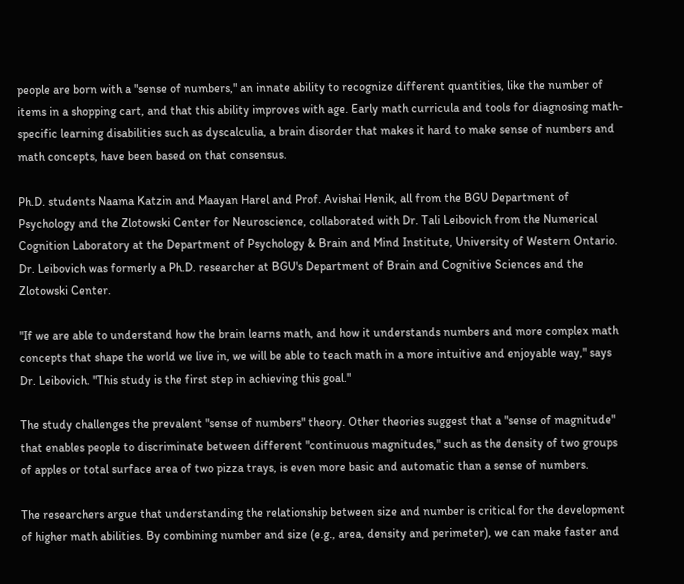people are born with a "sense of numbers," an innate ability to recognize different quantities, like the number of items in a shopping cart, and that this ability improves with age. Early math curricula and tools for diagnosing math-specific learning disabilities such as dyscalculia, a brain disorder that makes it hard to make sense of numbers and math concepts, have been based on that consensus.

Ph.D. students Naama Katzin and Maayan Harel and Prof. Avishai Henik, all from the BGU Department of Psychology and the Zlotowski Center for Neuroscience, collaborated with Dr. Tali Leibovich from the Numerical Cognition Laboratory at the Department of Psychology & Brain and Mind Institute, University of Western Ontario. Dr. Leibovich was formerly a Ph.D. researcher at BGU's Department of Brain and Cognitive Sciences and the Zlotowski Center.

"If we are able to understand how the brain learns math, and how it understands numbers and more complex math concepts that shape the world we live in, we will be able to teach math in a more intuitive and enjoyable way," says Dr. Leibovich. "This study is the first step in achieving this goal."

The study challenges the prevalent "sense of numbers" theory. Other theories suggest that a "sense of magnitude" that enables people to discriminate between different "continuous magnitudes," such as the density of two groups of apples or total surface area of two pizza trays, is even more basic and automatic than a sense of numbers.

The researchers argue that understanding the relationship between size and number is critical for the development of higher math abilities. By combining number and size (e.g., area, density and perimeter), we can make faster and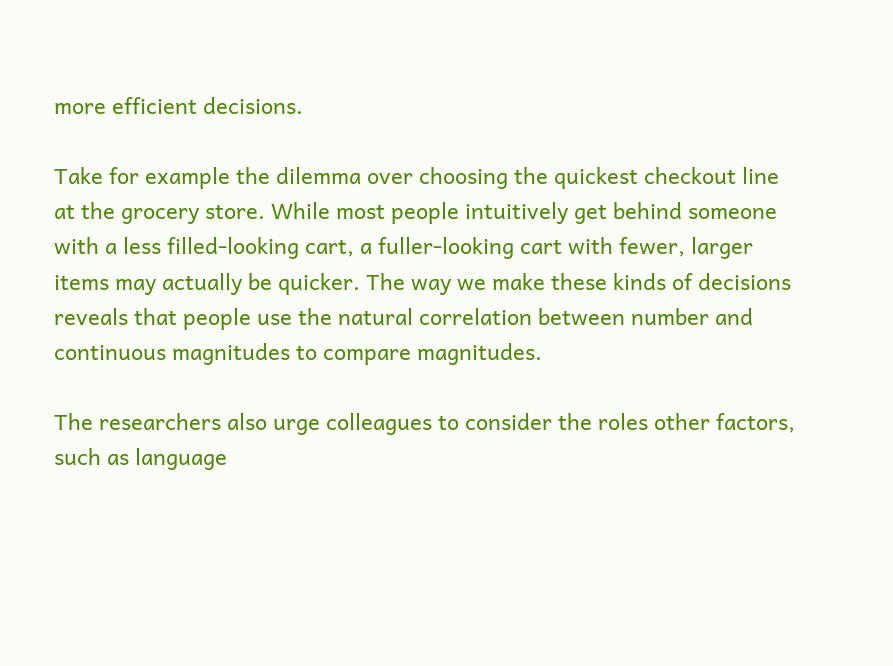more efficient decisions.

Take for example the dilemma over choosing the quickest checkout line at the grocery store. While most people intuitively get behind someone with a less filled-looking cart, a fuller-looking cart with fewer, larger items may actually be quicker. The way we make these kinds of decisions reveals that people use the natural correlation between number and continuous magnitudes to compare magnitudes.

The researchers also urge colleagues to consider the roles other factors, such as language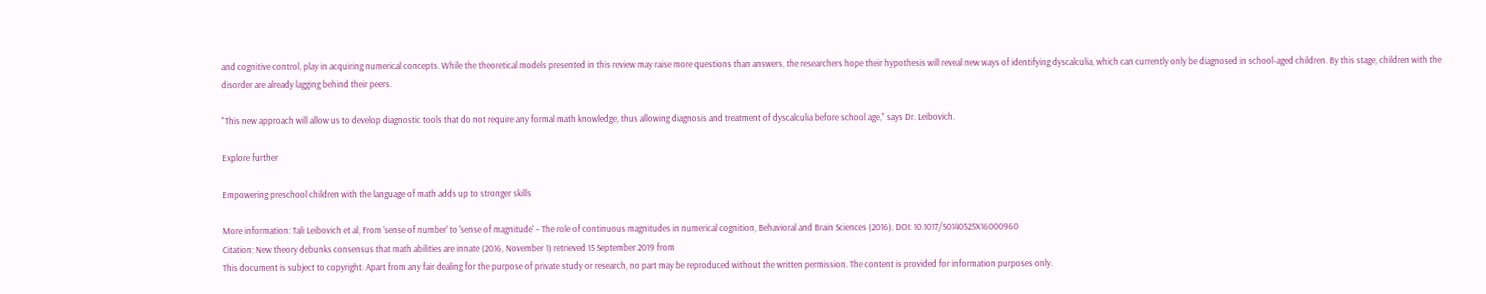and cognitive control, play in acquiring numerical concepts. While the theoretical models presented in this review may raise more questions than answers, the researchers hope their hypothesis will reveal new ways of identifying dyscalculia, which can currently only be diagnosed in school-aged children. By this stage, children with the disorder are already lagging behind their peers.

"This new approach will allow us to develop diagnostic tools that do not require any formal math knowledge, thus allowing diagnosis and treatment of dyscalculia before school age," says Dr. Leibovich.

Explore further

Empowering preschool children with the language of math adds up to stronger skills

More information: Tali Leibovich et al, From 'sense of number' to 'sense of magnitude' – The role of continuous magnitudes in numerical cognition, Behavioral and Brain Sciences (2016). DOI: 10.1017/S0140525X16000960
Citation: New theory debunks consensus that math abilities are innate (2016, November 1) retrieved 15 September 2019 from
This document is subject to copyright. Apart from any fair dealing for the purpose of private study or research, no part may be reproduced without the written permission. The content is provided for information purposes only.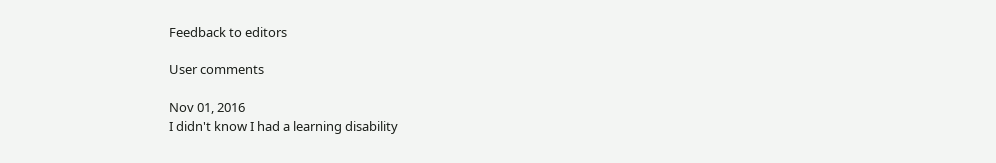Feedback to editors

User comments

Nov 01, 2016
I didn't know I had a learning disability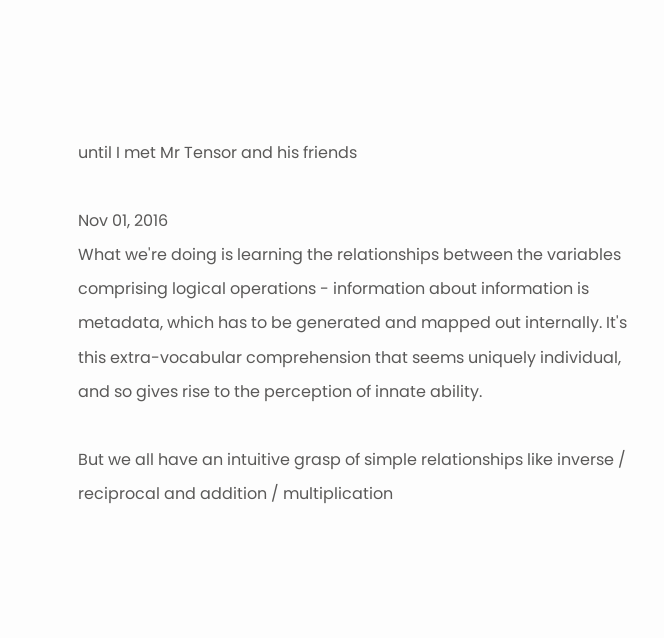until I met Mr Tensor and his friends

Nov 01, 2016
What we're doing is learning the relationships between the variables comprising logical operations - information about information is metadata, which has to be generated and mapped out internally. It's this extra-vocabular comprehension that seems uniquely individual, and so gives rise to the perception of innate ability.

But we all have an intuitive grasp of simple relationships like inverse / reciprocal and addition / multiplication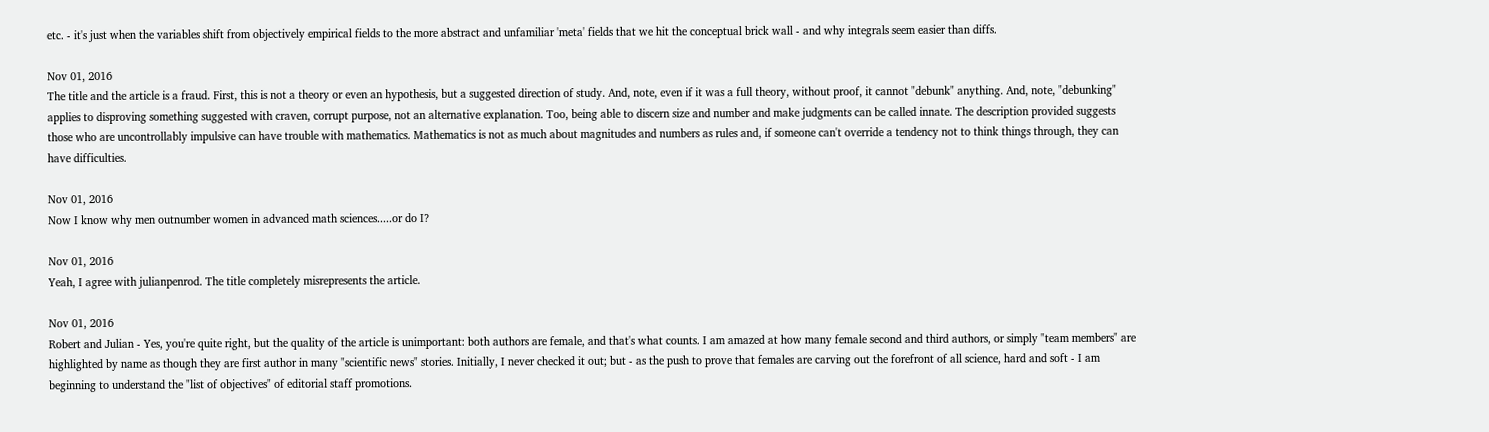etc. - it's just when the variables shift from objectively empirical fields to the more abstract and unfamiliar 'meta' fields that we hit the conceptual brick wall - and why integrals seem easier than diffs.

Nov 01, 2016
The title and the article is a fraud. First, this is not a theory or even an hypothesis, but a suggested direction of study. And, note, even if it was a full theory, without proof, it cannot "debunk" anything. And, note, "debunking" applies to disproving something suggested with craven, corrupt purpose, not an alternative explanation. Too, being able to discern size and number and make judgments can be called innate. The description provided suggests those who are uncontrollably impulsive can have trouble with mathematics. Mathematics is not as much about magnitudes and numbers as rules and, if someone can't override a tendency not to think things through, they can have difficulties.

Nov 01, 2016
Now I know why men outnumber women in advanced math sciences.....or do I?

Nov 01, 2016
Yeah, I agree with julianpenrod. The title completely misrepresents the article.

Nov 01, 2016
Robert and Julian - Yes, you're quite right, but the quality of the article is unimportant: both authors are female, and that's what counts. I am amazed at how many female second and third authors, or simply "team members" are highlighted by name as though they are first author in many "scientific news" stories. Initially, I never checked it out; but - as the push to prove that females are carving out the forefront of all science, hard and soft - I am beginning to understand the "list of objectives" of editorial staff promotions.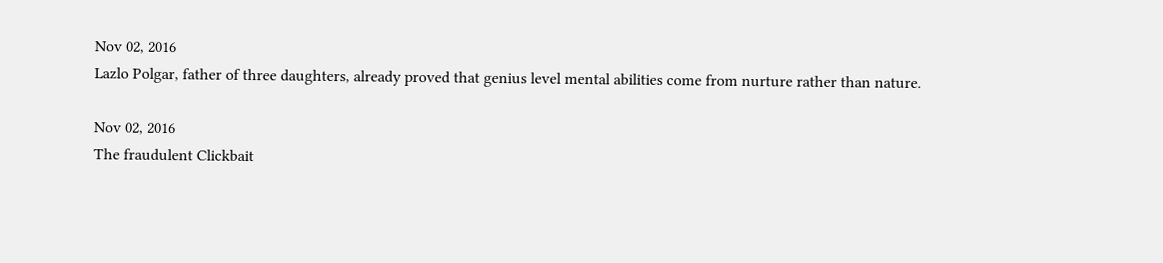Nov 02, 2016
Lazlo Polgar, father of three daughters, already proved that genius level mental abilities come from nurture rather than nature.

Nov 02, 2016
The fraudulent Clickbait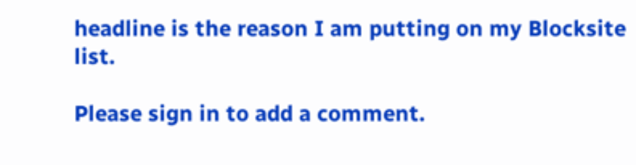headline is the reason I am putting on my Blocksite list.

Please sign in to add a comment.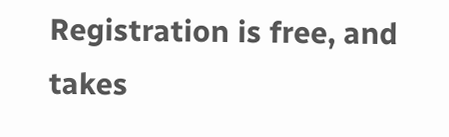Registration is free, and takes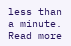less than a minute. Read more